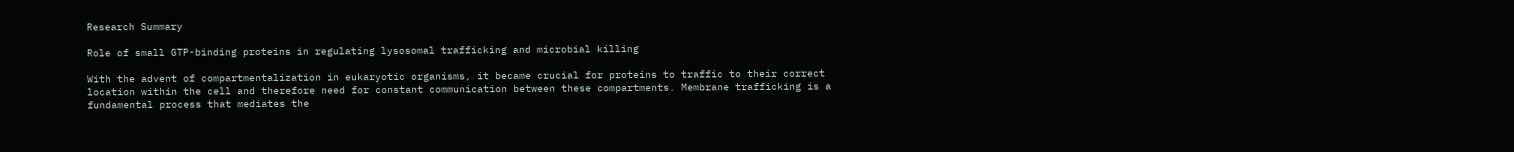Research Summary

Role of small GTP-binding proteins in regulating lysosomal trafficking and microbial killing

With the advent of compartmentalization in eukaryotic organisms, it became crucial for proteins to traffic to their correct location within the cell and therefore need for constant communication between these compartments. Membrane trafficking is a fundamental process that mediates the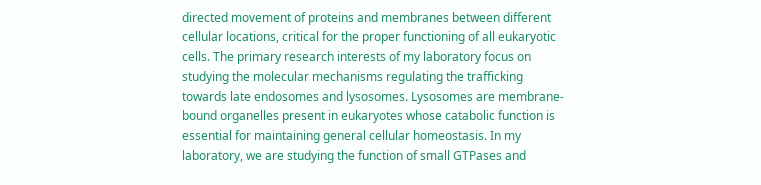directed movement of proteins and membranes between different cellular locations, critical for the proper functioning of all eukaryotic cells. The primary research interests of my laboratory focus on studying the molecular mechanisms regulating the trafficking towards late endosomes and lysosomes. Lysosomes are membrane-bound organelles present in eukaryotes whose catabolic function is essential for maintaining general cellular homeostasis. In my laboratory, we are studying the function of small GTPases and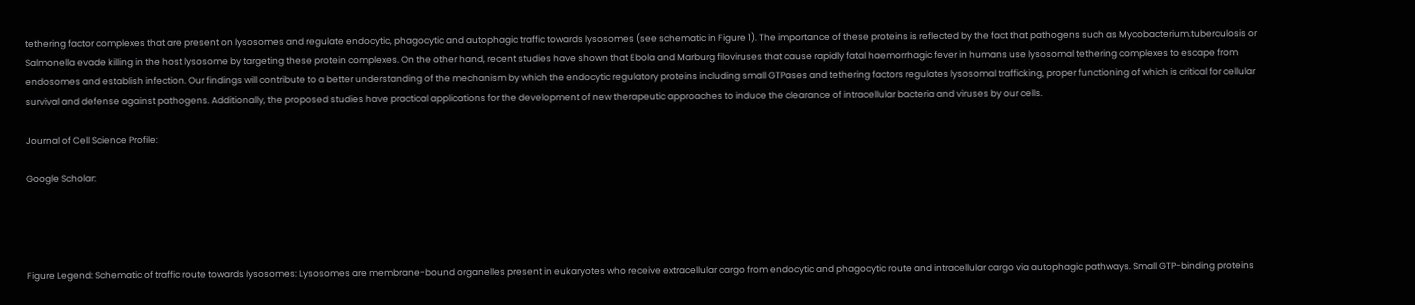tethering factor complexes that are present on lysosomes and regulate endocytic, phagocytic and autophagic traffic towards lysosomes (see schematic in Figure 1). The importance of these proteins is reflected by the fact that pathogens such as Mycobacterium.tuberculosis or Salmonella evade killing in the host lysosome by targeting these protein complexes. On the other hand, recent studies have shown that Ebola and Marburg filoviruses that cause rapidly fatal haemorrhagic fever in humans use lysosomal tethering complexes to escape from endosomes and establish infection. Our findings will contribute to a better understanding of the mechanism by which the endocytic regulatory proteins including small GTPases and tethering factors regulates lysosomal trafficking, proper functioning of which is critical for cellular survival and defense against pathogens. Additionally, the proposed studies have practical applications for the development of new therapeutic approaches to induce the clearance of intracellular bacteria and viruses by our cells.

Journal of Cell Science Profile:

Google Scholar:




Figure Legend: Schematic of traffic route towards lysosomes: Lysosomes are membrane-bound organelles present in eukaryotes who receive extracellular cargo from endocytic and phagocytic route and intracellular cargo via autophagic pathways. Small GTP-binding proteins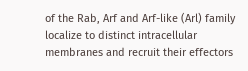of the Rab, Arf and Arf-like (Arl) family localize to distinct intracellular membranes and recruit their effectors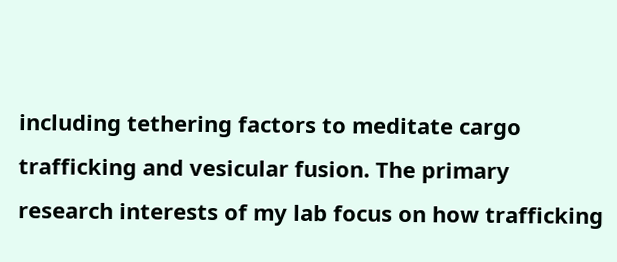including tethering factors to meditate cargo trafficking and vesicular fusion. The primary research interests of my lab focus on how trafficking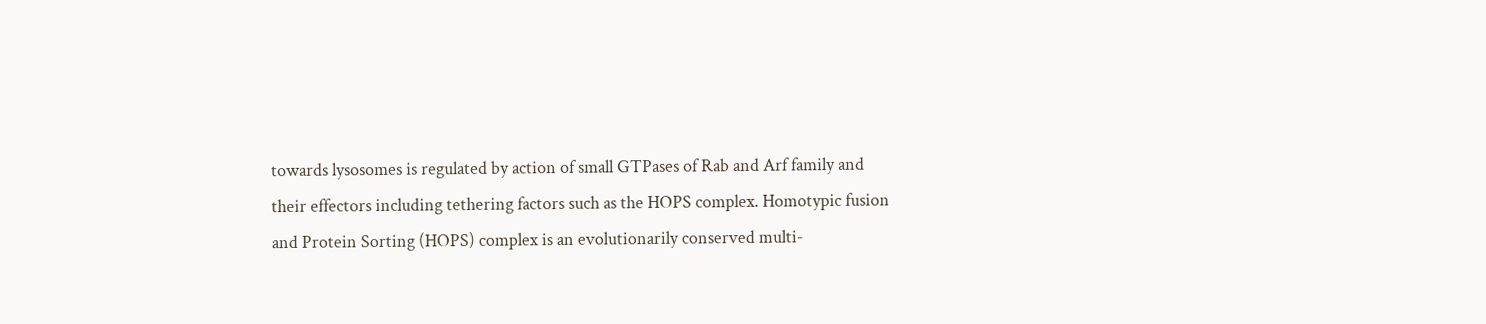towards lysosomes is regulated by action of small GTPases of Rab and Arf family and their effectors including tethering factors such as the HOPS complex. Homotypic fusion and Protein Sorting (HOPS) complex is an evolutionarily conserved multi-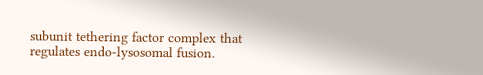subunit tethering factor complex that regulates endo-lysosomal fusion.